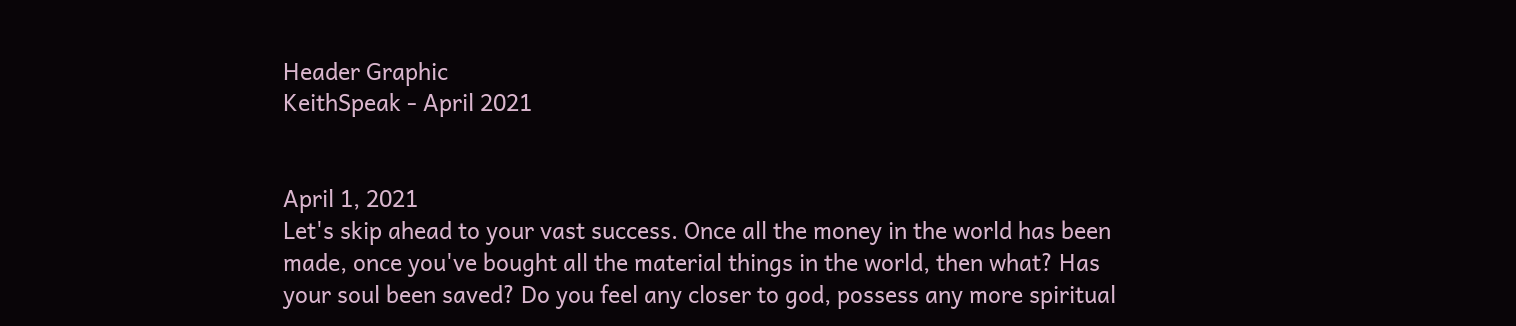Header Graphic
KeithSpeak - April 2021


April 1, 2021
Let's skip ahead to your vast success. Once all the money in the world has been made, once you've bought all the material things in the world, then what? Has your soul been saved? Do you feel any closer to god, possess any more spiritual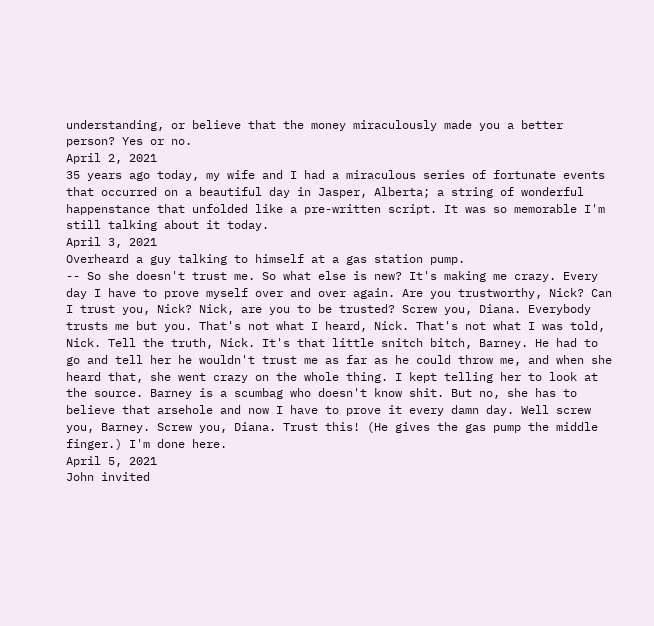understanding, or believe that the money miraculously made you a better person? Yes or no.
April 2, 2021
35 years ago today, my wife and I had a miraculous series of fortunate events that occurred on a beautiful day in Jasper, Alberta; a string of wonderful happenstance that unfolded like a pre-written script. It was so memorable I'm still talking about it today.
April 3, 2021
Overheard a guy talking to himself at a gas station pump.
-- So she doesn't trust me. So what else is new? It's making me crazy. Every day I have to prove myself over and over again. Are you trustworthy, Nick? Can I trust you, Nick? Nick, are you to be trusted? Screw you, Diana. Everybody trusts me but you. That's not what I heard, Nick. That's not what I was told, Nick. Tell the truth, Nick. It's that little snitch bitch, Barney. He had to go and tell her he wouldn't trust me as far as he could throw me, and when she heard that, she went crazy on the whole thing. I kept telling her to look at the source. Barney is a scumbag who doesn't know shit. But no, she has to believe that arsehole and now I have to prove it every damn day. Well screw you, Barney. Screw you, Diana. Trust this! (He gives the gas pump the middle finger.) I'm done here.
April 5, 2021
John invited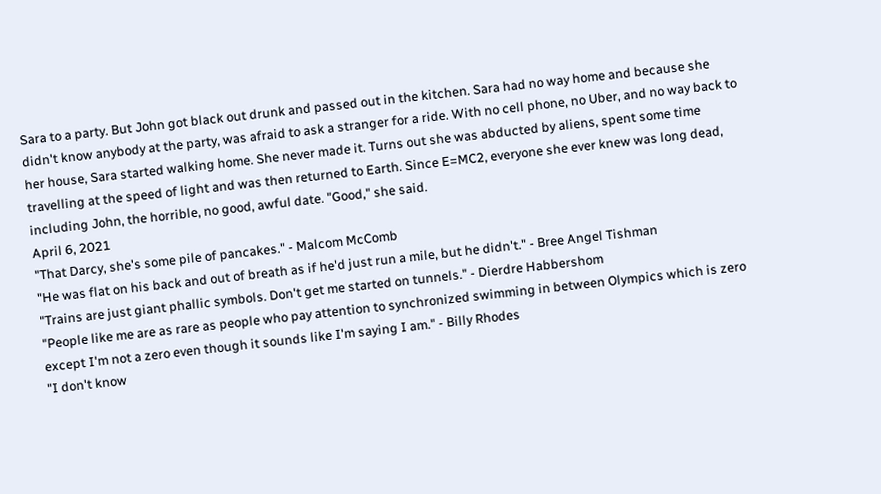Sara to a party. But John got black out drunk and passed out in the kitchen. Sara had no way home and because she didn't know anybody at the party, was afraid to ask a stranger for a ride. With no cell phone, no Uber, and no way back to her house, Sara started walking home. She never made it. Turns out she was abducted by aliens, spent some time travelling at the speed of light and was then returned to Earth. Since E=MC2, everyone she ever knew was long dead, including John, the horrible, no good, awful date. "Good," she said.
April 6, 2021
"That Darcy, she's some pile of pancakes." - Malcom McComb
"He was flat on his back and out of breath as if he'd just run a mile, but he didn't." - Bree Angel Tishman
"Trains are just giant phallic symbols. Don't get me started on tunnels." - Dierdre Habbershom
"People like me are as rare as people who pay attention to synchronized swimming in between Olympics which is zero except I'm not a zero even though it sounds like I'm saying I am." - Billy Rhodes
"I don't know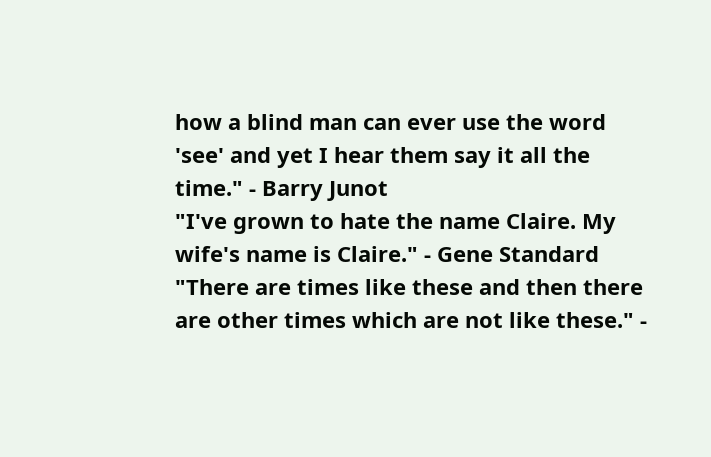how a blind man can ever use the word 'see' and yet I hear them say it all the time." - Barry Junot
"I've grown to hate the name Claire. My wife's name is Claire." - Gene Standard
"There are times like these and then there are other times which are not like these." -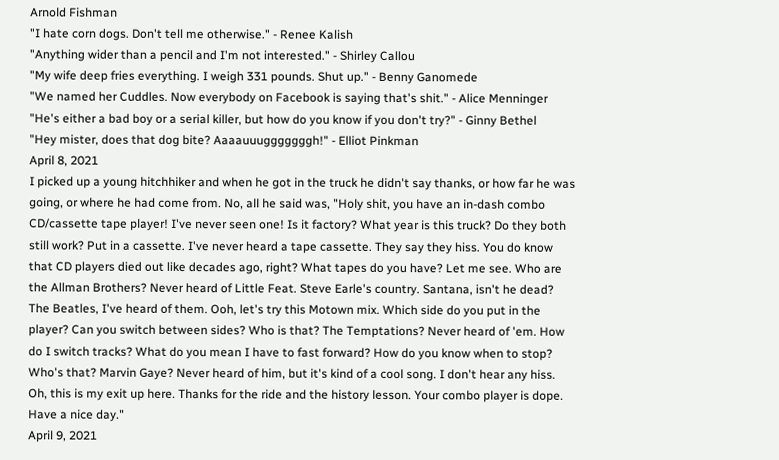Arnold Fishman
"I hate corn dogs. Don't tell me otherwise." - Renee Kalish
"Anything wider than a pencil and I'm not interested." - Shirley Callou
"My wife deep fries everything. I weigh 331 pounds. Shut up." - Benny Ganomede
"We named her Cuddles. Now everybody on Facebook is saying that's shit." - Alice Menninger
"He's either a bad boy or a serial killer, but how do you know if you don't try?" - Ginny Bethel
"Hey mister, does that dog bite? Aaaauuugggggggh!" - Elliot Pinkman
April 8, 2021
I picked up a young hitchhiker and when he got in the truck he didn't say thanks, or how far he was going, or where he had come from. No, all he said was, "Holy shit, you have an in-dash combo CD/cassette tape player! I've never seen one! Is it factory? What year is this truck? Do they both still work? Put in a cassette. I've never heard a tape cassette. They say they hiss. You do know that CD players died out like decades ago, right? What tapes do you have? Let me see. Who are the Allman Brothers? Never heard of Little Feat. Steve Earle's country. Santana, isn't he dead? The Beatles, I've heard of them. Ooh, let's try this Motown mix. Which side do you put in the player? Can you switch between sides? Who is that? The Temptations? Never heard of 'em. How do I switch tracks? What do you mean I have to fast forward? How do you know when to stop? Who's that? Marvin Gaye? Never heard of him, but it's kind of a cool song. I don't hear any hiss. Oh, this is my exit up here. Thanks for the ride and the history lesson. Your combo player is dope. Have a nice day."
April 9, 2021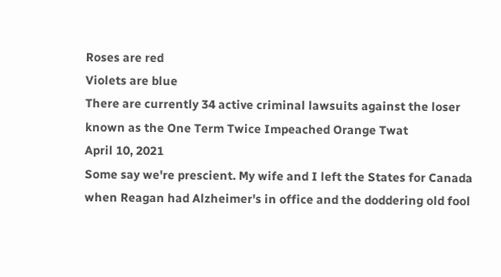Roses are red
Violets are blue
There are currently 34 active criminal lawsuits against the loser known as the One Term Twice Impeached Orange Twat
April 10, 2021
Some say we're prescient. My wife and I left the States for Canada when Reagan had Alzheimer's in office and the doddering old fool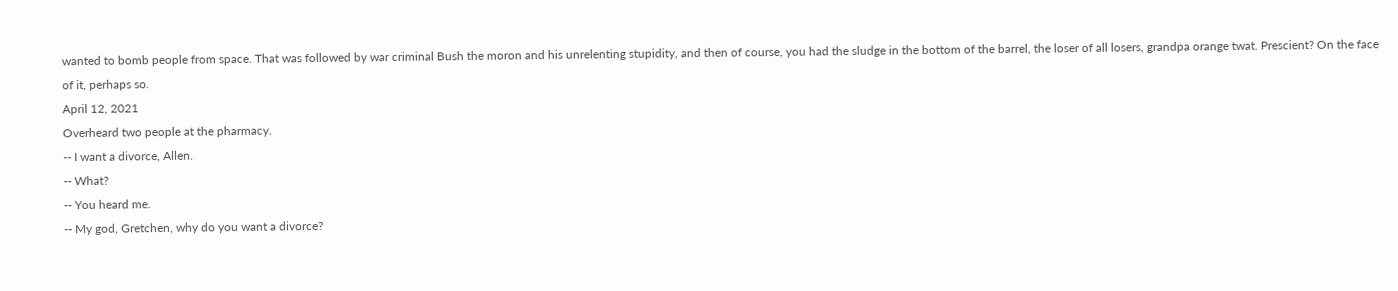wanted to bomb people from space. That was followed by war criminal Bush the moron and his unrelenting stupidity, and then of course, you had the sludge in the bottom of the barrel, the loser of all losers, grandpa orange twat. Prescient? On the face of it, perhaps so.
April 12, 2021
Overheard two people at the pharmacy.
-- I want a divorce, Allen.
-- What?
-- You heard me.
-- My god, Gretchen, why do you want a divorce?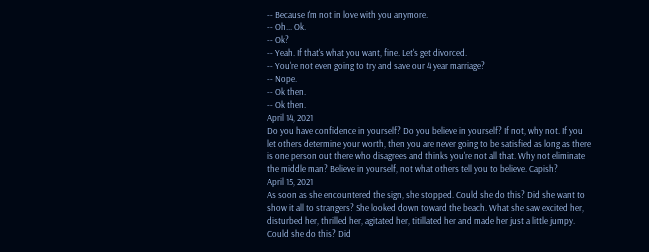-- Because I'm not in love with you anymore.
-- Oh... Ok.
-- Ok?
-- Yeah. If that's what you want, fine. Let's get divorced.
-- You're not even going to try and save our 4 year marriage?
-- Nope.
-- Ok then.
-- Ok then.
April 14, 2021
Do you have confidence in yourself? Do you believe in yourself? If not, why not. If you let others determine your worth, then you are never going to be satisfied as long as there is one person out there who disagrees and thinks you're not all that. Why not eliminate the middle man? Believe in yourself, not what others tell you to believe. Capish?
April 15, 2021
As soon as she encountered the sign, she stopped. Could she do this? Did she want to show it all to strangers? She looked down toward the beach. What she saw excited her, disturbed her, thrilled her, agitated her, titillated her and made her just a little jumpy. Could she do this? Did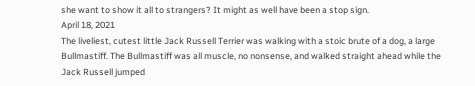she want to show it all to strangers? It might as well have been a stop sign.
April 18, 2021
The liveliest, cutest little Jack Russell Terrier was walking with a stoic brute of a dog, a large Bullmastiff. The Bullmastiff was all muscle, no nonsense, and walked straight ahead while the Jack Russell jumped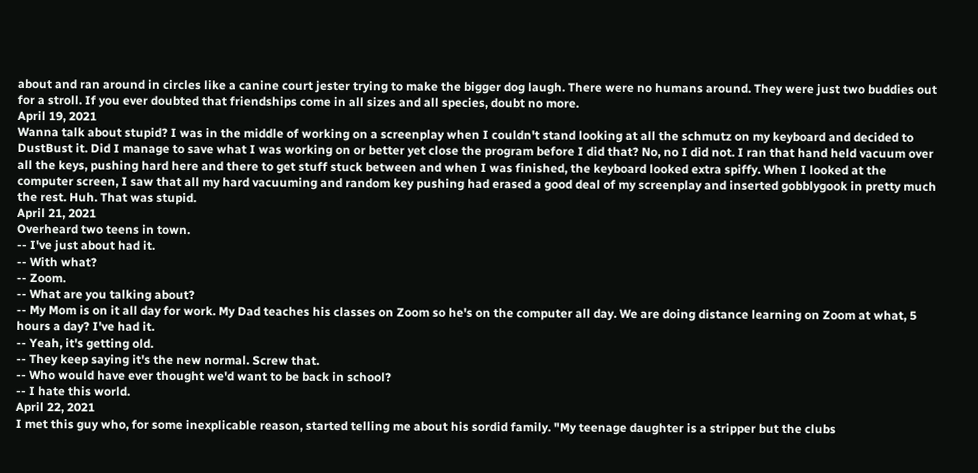about and ran around in circles like a canine court jester trying to make the bigger dog laugh. There were no humans around. They were just two buddies out for a stroll. If you ever doubted that friendships come in all sizes and all species, doubt no more.
April 19, 2021
Wanna talk about stupid? I was in the middle of working on a screenplay when I couldn't stand looking at all the schmutz on my keyboard and decided to DustBust it. Did I manage to save what I was working on or better yet close the program before I did that? No, no I did not. I ran that hand held vacuum over all the keys, pushing hard here and there to get stuff stuck between and when I was finished, the keyboard looked extra spiffy. When I looked at the computer screen, I saw that all my hard vacuuming and random key pushing had erased a good deal of my screenplay and inserted gobblygook in pretty much the rest. Huh. That was stupid.
April 21, 2021
Overheard two teens in town.
-- I've just about had it.
-- With what?
-- Zoom.
-- What are you talking about?
-- My Mom is on it all day for work. My Dad teaches his classes on Zoom so he's on the computer all day. We are doing distance learning on Zoom at what, 5 hours a day? I've had it.
-- Yeah, it's getting old.
-- They keep saying it's the new normal. Screw that.
-- Who would have ever thought we'd want to be back in school?
-- I hate this world.
April 22, 2021
I met this guy who, for some inexplicable reason, started telling me about his sordid family. "My teenage daughter is a stripper but the clubs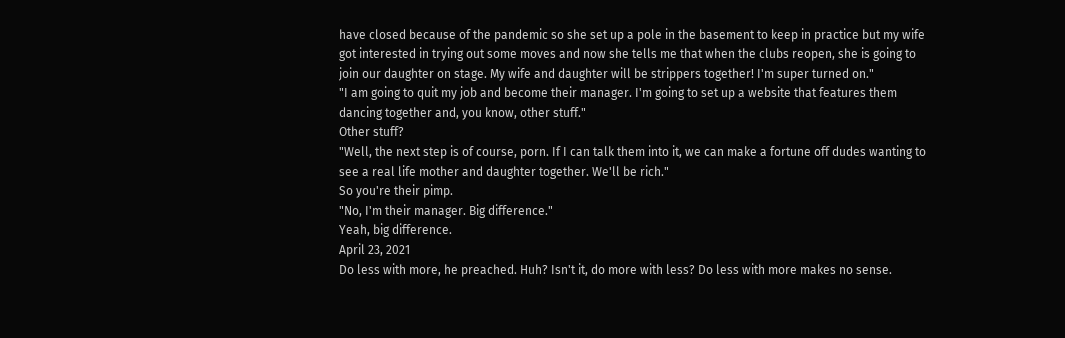have closed because of the pandemic so she set up a pole in the basement to keep in practice but my wife got interested in trying out some moves and now she tells me that when the clubs reopen, she is going to join our daughter on stage. My wife and daughter will be strippers together! I'm super turned on."
"I am going to quit my job and become their manager. I'm going to set up a website that features them dancing together and, you know, other stuff."
Other stuff?
"Well, the next step is of course, porn. If I can talk them into it, we can make a fortune off dudes wanting to see a real life mother and daughter together. We'll be rich."
So you're their pimp.
"No, I'm their manager. Big difference."
Yeah, big difference.
April 23, 2021
Do less with more, he preached. Huh? Isn't it, do more with less? Do less with more makes no sense.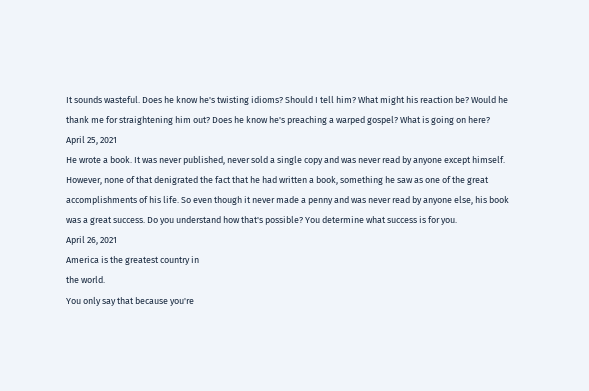It sounds wasteful. Does he know he's twisting idioms? Should I tell him? What might his reaction be? Would he thank me for straightening him out? Does he know he's preaching a warped gospel? What is going on here?
April 25, 2021
He wrote a book. It was never published, never sold a single copy and was never read by anyone except himself. However, none of that denigrated the fact that he had written a book, something he saw as one of the great accomplishments of his life. So even though it never made a penny and was never read by anyone else, his book was a great success. Do you understand how that's possible? You determine what success is for you.
April 26, 2021
America is the greatest country in
the world.
You only say that because you're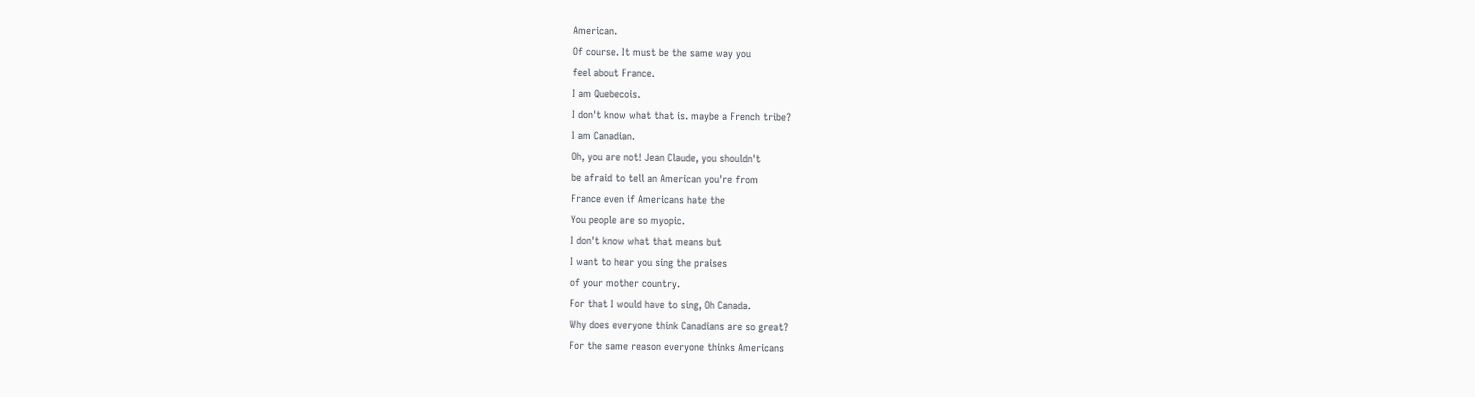American.
Of course. It must be the same way you
feel about France.
I am Quebecois.
I don't know what that is. maybe a French tribe?
I am Canadian.
Oh, you are not! Jean Claude, you shouldn't
be afraid to tell an American you're from
France even if Americans hate the
You people are so myopic.
I don't know what that means but
I want to hear you sing the praises
of your mother country.
For that I would have to sing, Oh Canada.
Why does everyone think Canadians are so great?
For the same reason everyone thinks Americans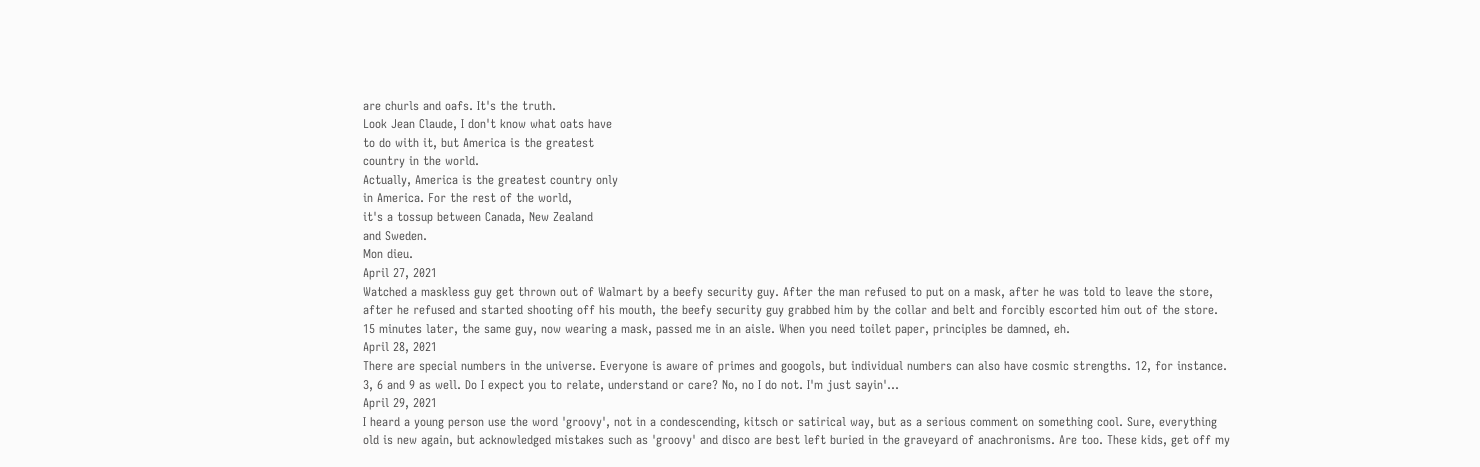are churls and oafs. It's the truth.
Look Jean Claude, I don't know what oats have
to do with it, but America is the greatest
country in the world.
Actually, America is the greatest country only
in America. For the rest of the world,
it's a tossup between Canada, New Zealand
and Sweden.
Mon dieu.
April 27, 2021
Watched a maskless guy get thrown out of Walmart by a beefy security guy. After the man refused to put on a mask, after he was told to leave the store, after he refused and started shooting off his mouth, the beefy security guy grabbed him by the collar and belt and forcibly escorted him out of the store. 15 minutes later, the same guy, now wearing a mask, passed me in an aisle. When you need toilet paper, principles be damned, eh.
April 28, 2021
There are special numbers in the universe. Everyone is aware of primes and googols, but individual numbers can also have cosmic strengths. 12, for instance. 3, 6 and 9 as well. Do I expect you to relate, understand or care? No, no I do not. I'm just sayin'...
April 29, 2021
I heard a young person use the word 'groovy', not in a condescending, kitsch or satirical way, but as a serious comment on something cool. Sure, everything old is new again, but acknowledged mistakes such as 'groovy' and disco are best left buried in the graveyard of anachronisms. Are too. These kids, get off my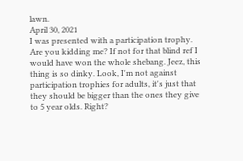lawn.
April 30, 2021
I was presented with a participation trophy. Are you kidding me? If not for that blind ref I would have won the whole shebang. Jeez, this thing is so dinky. Look, I'm not against participation trophies for adults, it's just that they should be bigger than the ones they give to 5 year olds. Right?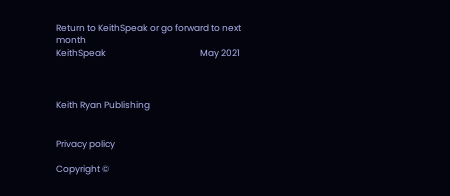Return to KeithSpeak or go forward to next month
KeithSpeak                                               May 2021



Keith Ryan Publishing


Privacy policy

Copyright ©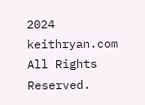2024 keithryan.com
All Rights Reserved.